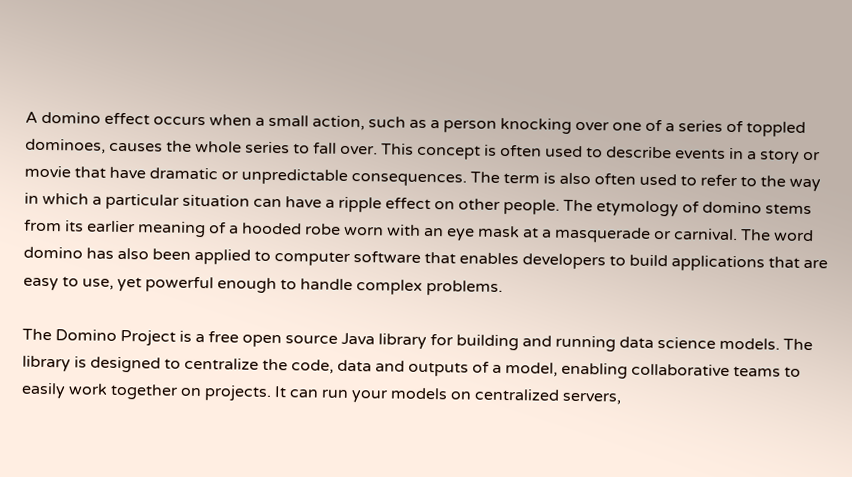A domino effect occurs when a small action, such as a person knocking over one of a series of toppled dominoes, causes the whole series to fall over. This concept is often used to describe events in a story or movie that have dramatic or unpredictable consequences. The term is also often used to refer to the way in which a particular situation can have a ripple effect on other people. The etymology of domino stems from its earlier meaning of a hooded robe worn with an eye mask at a masquerade or carnival. The word domino has also been applied to computer software that enables developers to build applications that are easy to use, yet powerful enough to handle complex problems.

The Domino Project is a free open source Java library for building and running data science models. The library is designed to centralize the code, data and outputs of a model, enabling collaborative teams to easily work together on projects. It can run your models on centralized servers,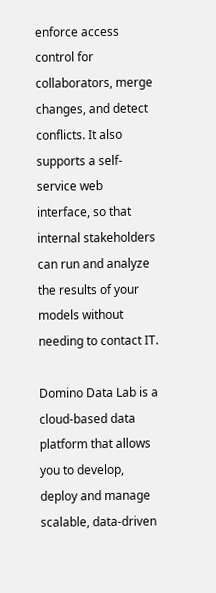enforce access control for collaborators, merge changes, and detect conflicts. It also supports a self-service web interface, so that internal stakeholders can run and analyze the results of your models without needing to contact IT.

Domino Data Lab is a cloud-based data platform that allows you to develop, deploy and manage scalable, data-driven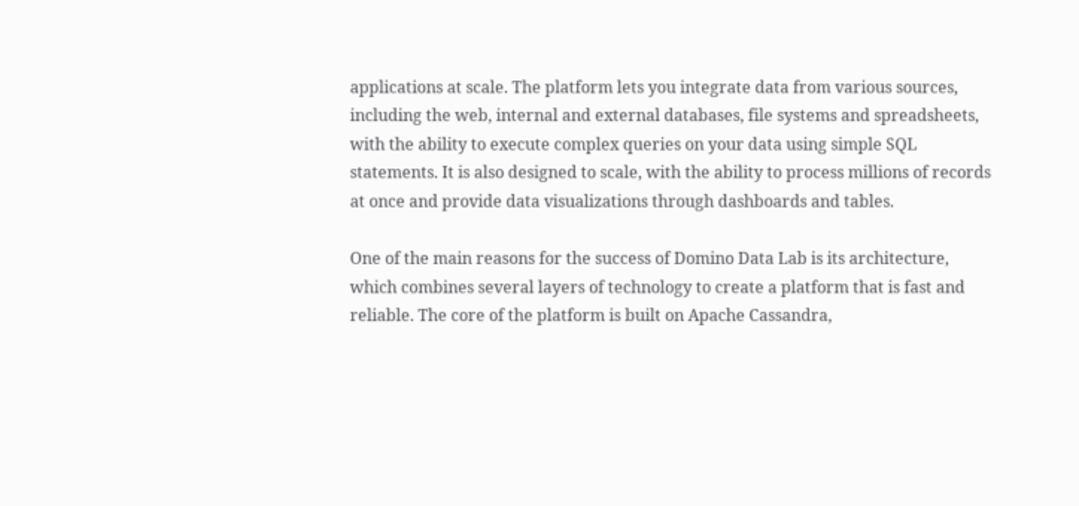applications at scale. The platform lets you integrate data from various sources, including the web, internal and external databases, file systems and spreadsheets, with the ability to execute complex queries on your data using simple SQL statements. It is also designed to scale, with the ability to process millions of records at once and provide data visualizations through dashboards and tables.

One of the main reasons for the success of Domino Data Lab is its architecture, which combines several layers of technology to create a platform that is fast and reliable. The core of the platform is built on Apache Cassandra,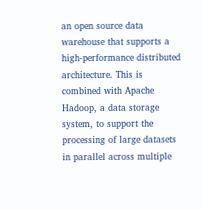an open source data warehouse that supports a high-performance distributed architecture. This is combined with Apache Hadoop, a data storage system, to support the processing of large datasets in parallel across multiple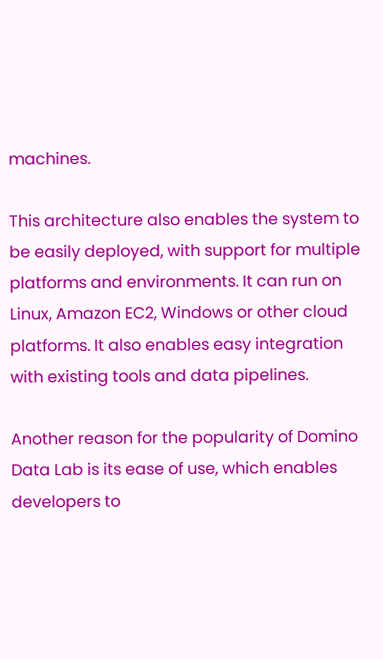machines.

This architecture also enables the system to be easily deployed, with support for multiple platforms and environments. It can run on Linux, Amazon EC2, Windows or other cloud platforms. It also enables easy integration with existing tools and data pipelines.

Another reason for the popularity of Domino Data Lab is its ease of use, which enables developers to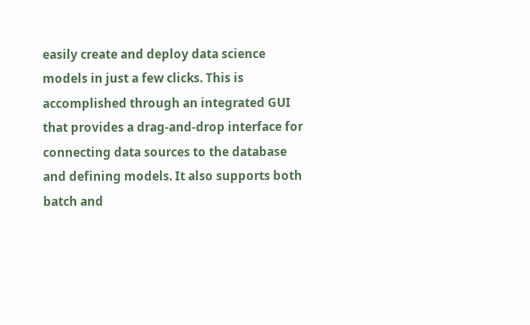easily create and deploy data science models in just a few clicks. This is accomplished through an integrated GUI that provides a drag-and-drop interface for connecting data sources to the database and defining models. It also supports both batch and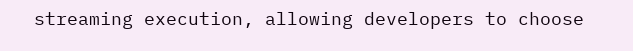streaming execution, allowing developers to choose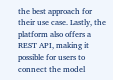the best approach for their use case. Lastly, the platform also offers a REST API, making it possible for users to connect the model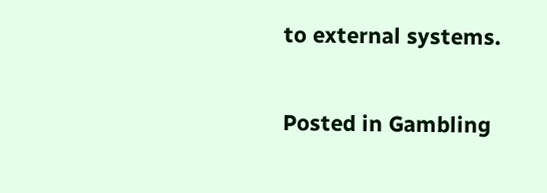to external systems.

Posted in Gambling